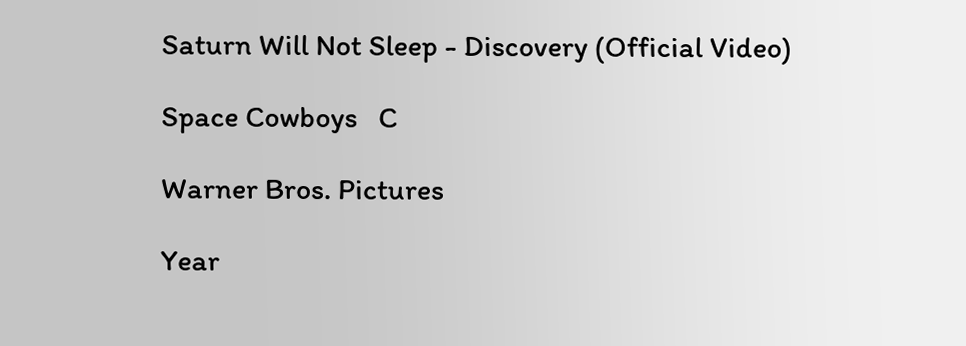Saturn Will Not Sleep - Discovery (Official Video)

Space Cowboys   C

Warner Bros. Pictures

Year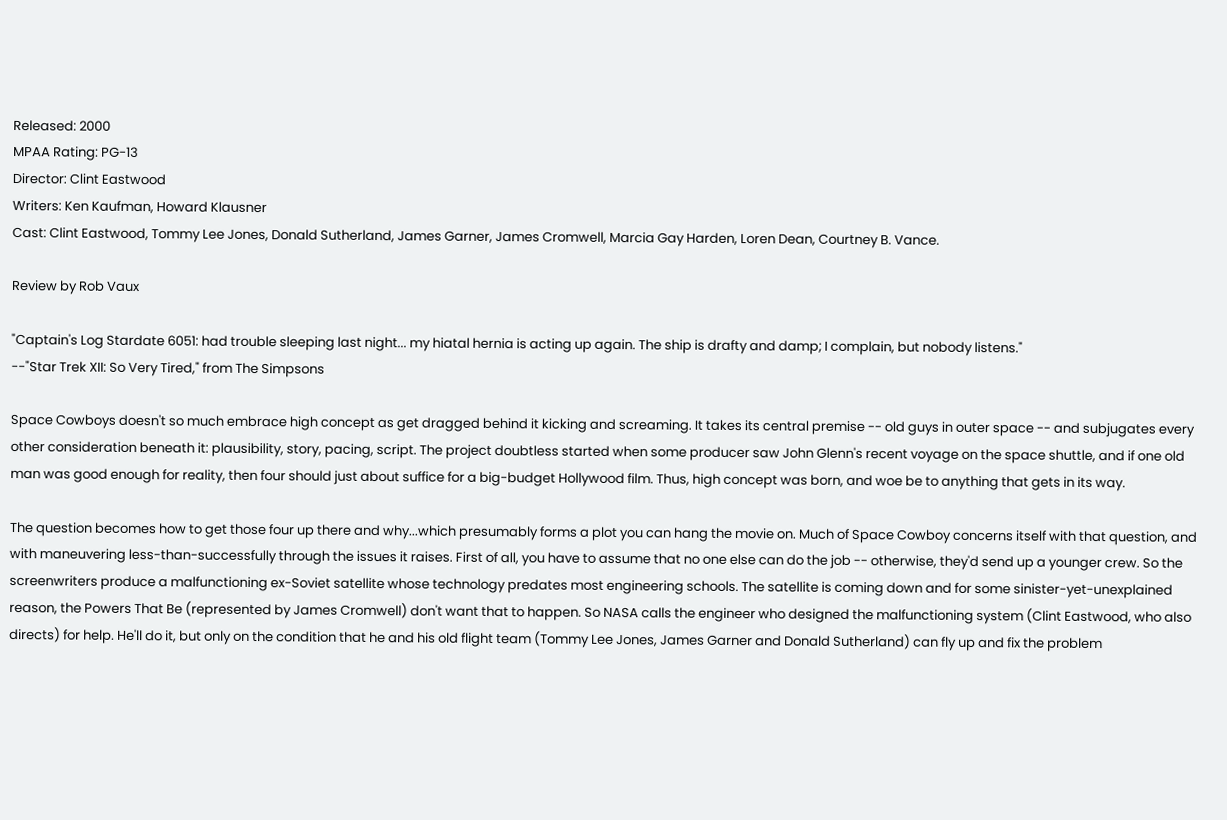Released: 2000
MPAA Rating: PG-13
Director: Clint Eastwood
Writers: Ken Kaufman, Howard Klausner
Cast: Clint Eastwood, Tommy Lee Jones, Donald Sutherland, James Garner, James Cromwell, Marcia Gay Harden, Loren Dean, Courtney B. Vance.

Review by Rob Vaux

"Captain's Log Stardate 6051: had trouble sleeping last night... my hiatal hernia is acting up again. The ship is drafty and damp; I complain, but nobody listens."
--"Star Trek XII: So Very Tired," from The Simpsons

Space Cowboys doesn't so much embrace high concept as get dragged behind it kicking and screaming. It takes its central premise -- old guys in outer space -- and subjugates every other consideration beneath it: plausibility, story, pacing, script. The project doubtless started when some producer saw John Glenn's recent voyage on the space shuttle, and if one old man was good enough for reality, then four should just about suffice for a big-budget Hollywood film. Thus, high concept was born, and woe be to anything that gets in its way.

The question becomes how to get those four up there and why...which presumably forms a plot you can hang the movie on. Much of Space Cowboy concerns itself with that question, and with maneuvering less-than-successfully through the issues it raises. First of all, you have to assume that no one else can do the job -- otherwise, they'd send up a younger crew. So the screenwriters produce a malfunctioning ex-Soviet satellite whose technology predates most engineering schools. The satellite is coming down and for some sinister-yet-unexplained reason, the Powers That Be (represented by James Cromwell) don't want that to happen. So NASA calls the engineer who designed the malfunctioning system (Clint Eastwood, who also directs) for help. He'll do it, but only on the condition that he and his old flight team (Tommy Lee Jones, James Garner and Donald Sutherland) can fly up and fix the problem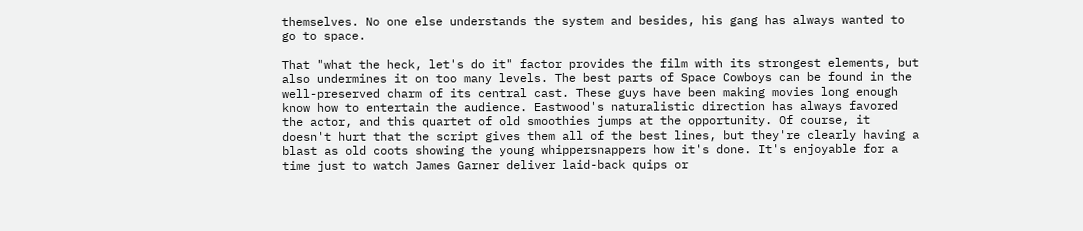themselves. No one else understands the system and besides, his gang has always wanted to go to space.

That "what the heck, let's do it" factor provides the film with its strongest elements, but also undermines it on too many levels. The best parts of Space Cowboys can be found in the well-preserved charm of its central cast. These guys have been making movies long enough know how to entertain the audience. Eastwood's naturalistic direction has always favored the actor, and this quartet of old smoothies jumps at the opportunity. Of course, it doesn't hurt that the script gives them all of the best lines, but they're clearly having a blast as old coots showing the young whippersnappers how it's done. It's enjoyable for a time just to watch James Garner deliver laid-back quips or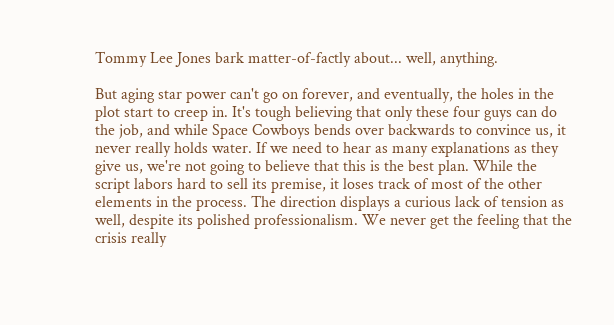Tommy Lee Jones bark matter-of-factly about... well, anything.

But aging star power can't go on forever, and eventually, the holes in the plot start to creep in. It's tough believing that only these four guys can do the job, and while Space Cowboys bends over backwards to convince us, it never really holds water. If we need to hear as many explanations as they give us, we're not going to believe that this is the best plan. While the script labors hard to sell its premise, it loses track of most of the other elements in the process. The direction displays a curious lack of tension as well, despite its polished professionalism. We never get the feeling that the crisis really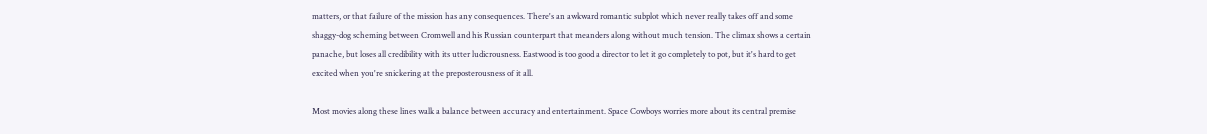matters, or that failure of the mission has any consequences. There's an awkward romantic subplot which never really takes off and some shaggy-dog scheming between Cromwell and his Russian counterpart that meanders along without much tension. The climax shows a certain panache, but loses all credibility with its utter ludicrousness. Eastwood is too good a director to let it go completely to pot, but it's hard to get excited when you're snickering at the preposterousness of it all.

Most movies along these lines walk a balance between accuracy and entertainment. Space Cowboys worries more about its central premise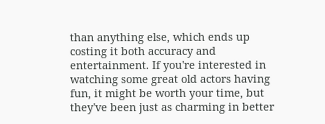than anything else, which ends up costing it both accuracy and entertainment. If you're interested in watching some great old actors having fun, it might be worth your time, but they've been just as charming in better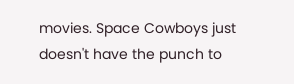movies. Space Cowboys just doesn't have the punch to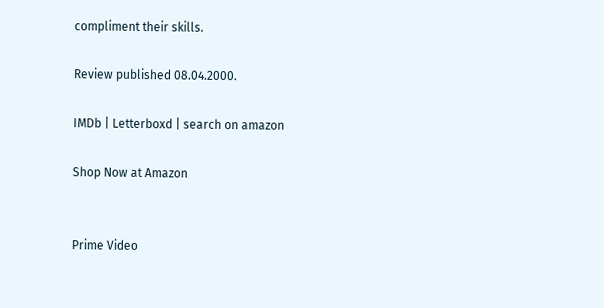compliment their skills.

Review published 08.04.2000.

IMDb | Letterboxd | search on amazon

Shop Now at Amazon


Prime Video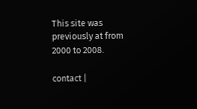This site was previously at from 2000 to 2008.

contact |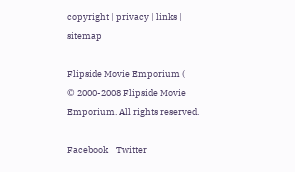copyright | privacy | links | sitemap

Flipside Movie Emporium (
© 2000-2008 Flipside Movie Emporium. All rights reserved.

Facebook    Twitter